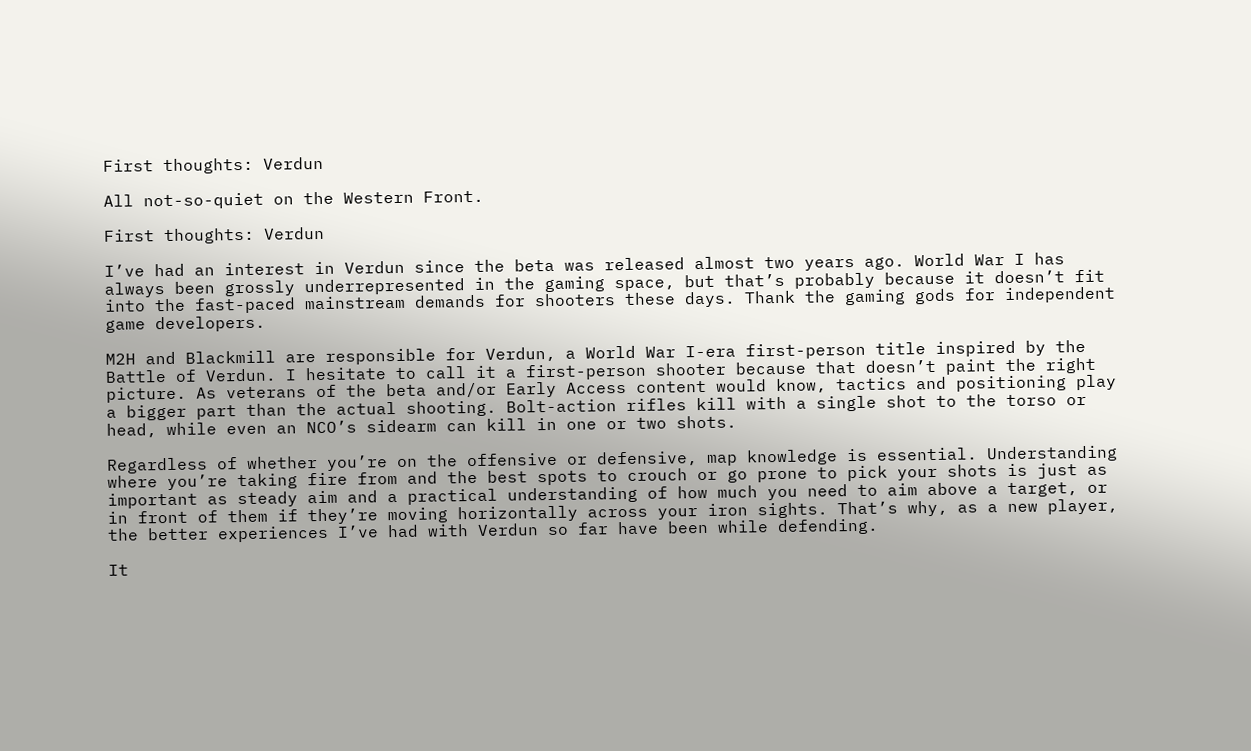First thoughts: Verdun

All not-so-quiet on the Western Front.

First thoughts: Verdun

I’ve had an interest in Verdun since the beta was released almost two years ago. World War I has always been grossly underrepresented in the gaming space, but that’s probably because it doesn’t fit into the fast-paced mainstream demands for shooters these days. Thank the gaming gods for independent game developers.

M2H and Blackmill are responsible for Verdun, a World War I-era first-person title inspired by the Battle of Verdun. I hesitate to call it a first-person shooter because that doesn’t paint the right picture. As veterans of the beta and/or Early Access content would know, tactics and positioning play a bigger part than the actual shooting. Bolt-action rifles kill with a single shot to the torso or head, while even an NCO’s sidearm can kill in one or two shots.

Regardless of whether you’re on the offensive or defensive, map knowledge is essential. Understanding where you’re taking fire from and the best spots to crouch or go prone to pick your shots is just as important as steady aim and a practical understanding of how much you need to aim above a target, or in front of them if they’re moving horizontally across your iron sights. That’s why, as a new player, the better experiences I’ve had with Verdun so far have been while defending.

It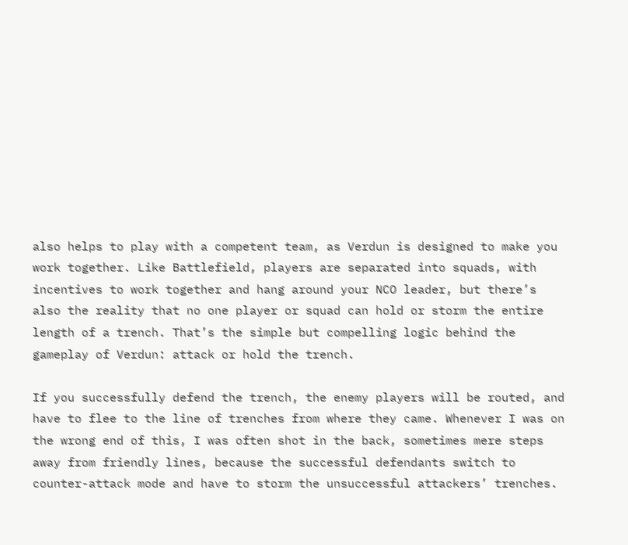also helps to play with a competent team, as Verdun is designed to make you work together. Like Battlefield, players are separated into squads, with incentives to work together and hang around your NCO leader, but there’s also the reality that no one player or squad can hold or storm the entire length of a trench. That’s the simple but compelling logic behind the gameplay of Verdun: attack or hold the trench.

If you successfully defend the trench, the enemy players will be routed, and have to flee to the line of trenches from where they came. Whenever I was on the wrong end of this, I was often shot in the back, sometimes mere steps away from friendly lines, because the successful defendants switch to counter-attack mode and have to storm the unsuccessful attackers’ trenches.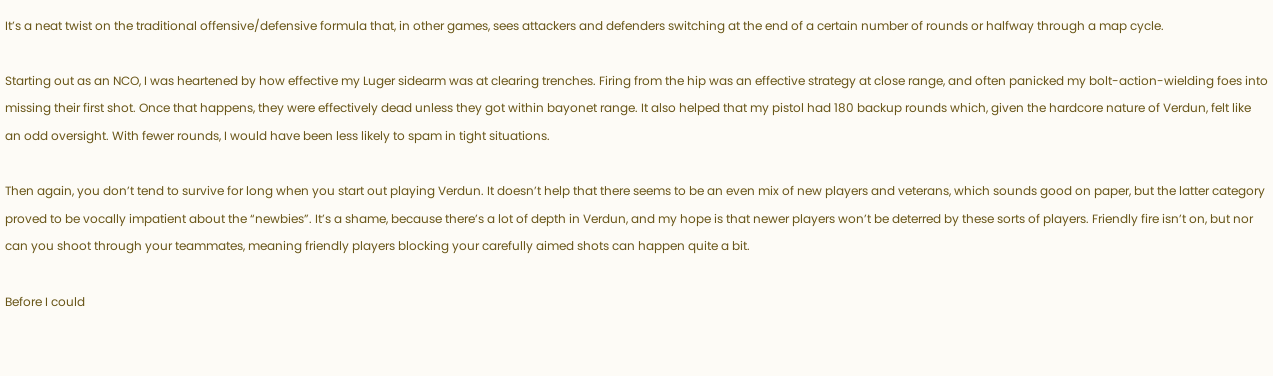It’s a neat twist on the traditional offensive/defensive formula that, in other games, sees attackers and defenders switching at the end of a certain number of rounds or halfway through a map cycle.

Starting out as an NCO, I was heartened by how effective my Luger sidearm was at clearing trenches. Firing from the hip was an effective strategy at close range, and often panicked my bolt-action-wielding foes into missing their first shot. Once that happens, they were effectively dead unless they got within bayonet range. It also helped that my pistol had 180 backup rounds which, given the hardcore nature of Verdun, felt like an odd oversight. With fewer rounds, I would have been less likely to spam in tight situations.

Then again, you don’t tend to survive for long when you start out playing Verdun. It doesn’t help that there seems to be an even mix of new players and veterans, which sounds good on paper, but the latter category proved to be vocally impatient about the “newbies”. It’s a shame, because there’s a lot of depth in Verdun, and my hope is that newer players won’t be deterred by these sorts of players. Friendly fire isn’t on, but nor can you shoot through your teammates, meaning friendly players blocking your carefully aimed shots can happen quite a bit.

Before I could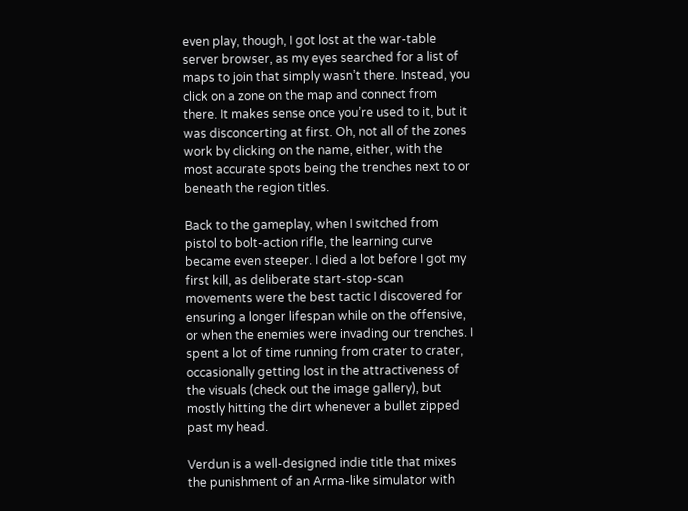even play, though, I got lost at the war-table server browser, as my eyes searched for a list of maps to join that simply wasn’t there. Instead, you click on a zone on the map and connect from there. It makes sense once you’re used to it, but it was disconcerting at first. Oh, not all of the zones work by clicking on the name, either, with the most accurate spots being the trenches next to or beneath the region titles.

Back to the gameplay, when I switched from pistol to bolt-action rifle, the learning curve became even steeper. I died a lot before I got my first kill, as deliberate start-stop-scan movements were the best tactic I discovered for ensuring a longer lifespan while on the offensive, or when the enemies were invading our trenches. I spent a lot of time running from crater to crater, occasionally getting lost in the attractiveness of the visuals (check out the image gallery), but mostly hitting the dirt whenever a bullet zipped past my head.

Verdun is a well-designed indie title that mixes the punishment of an Arma-like simulator with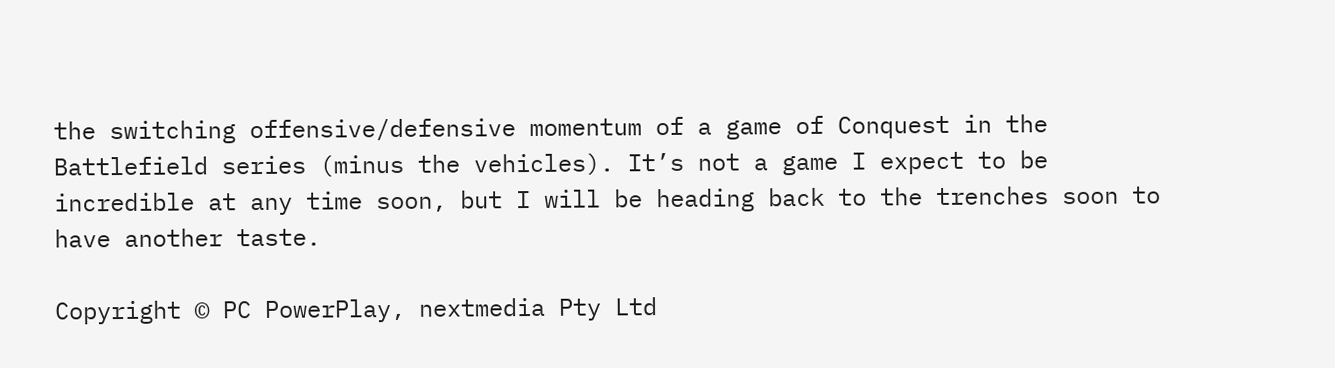the switching offensive/defensive momentum of a game of Conquest in the Battlefield series (minus the vehicles). It’s not a game I expect to be incredible at any time soon, but I will be heading back to the trenches soon to have another taste.

Copyright © PC PowerPlay, nextmedia Pty Ltd